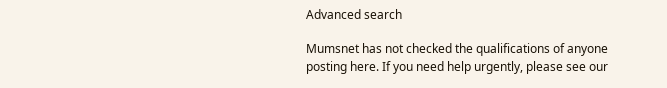Advanced search

Mumsnet has not checked the qualifications of anyone posting here. If you need help urgently, please see our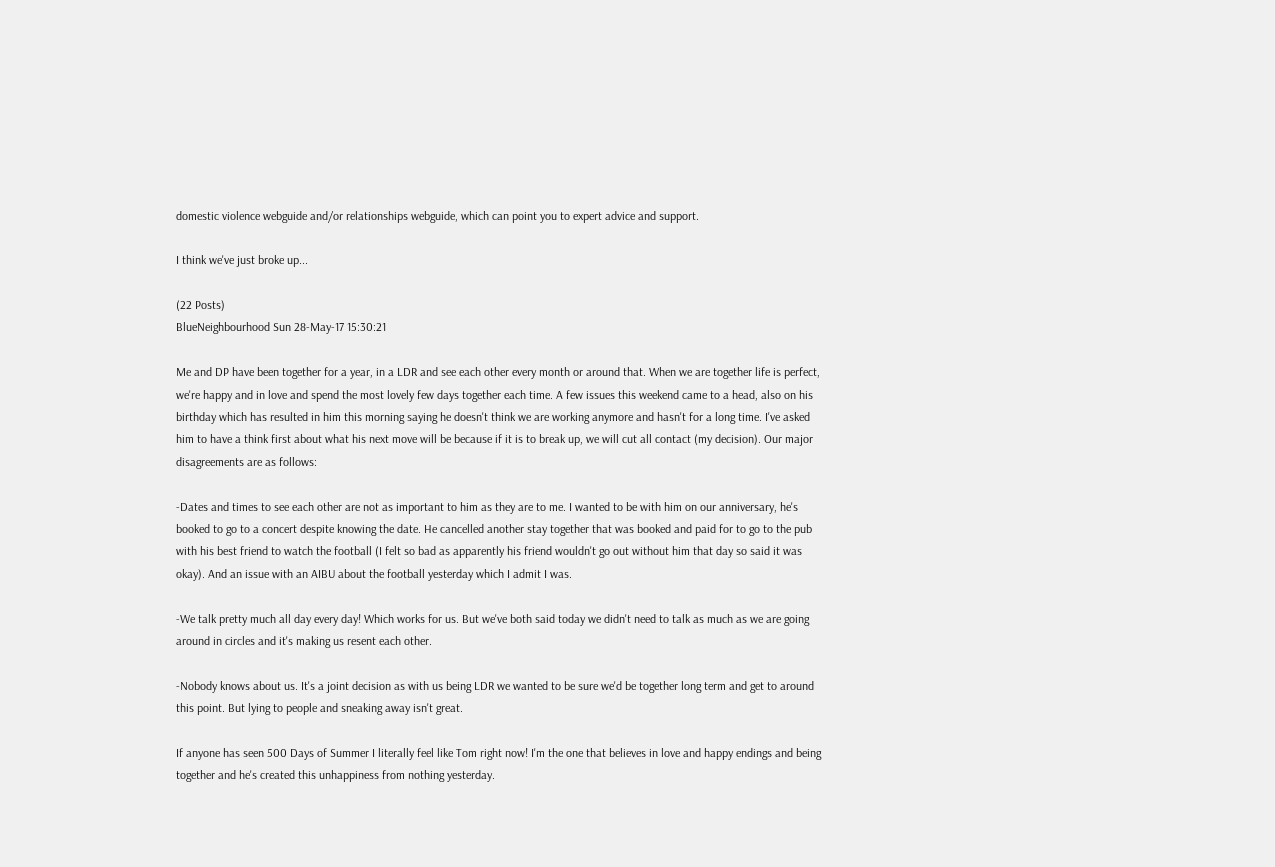domestic violence webguide and/or relationships webguide, which can point you to expert advice and support.

I think we've just broke up...

(22 Posts)
BlueNeighbourhood Sun 28-May-17 15:30:21

Me and DP have been together for a year, in a LDR and see each other every month or around that. When we are together life is perfect, we're happy and in love and spend the most lovely few days together each time. A few issues this weekend came to a head, also on his birthday which has resulted in him this morning saying he doesn't think we are working anymore and hasn't for a long time. I've asked him to have a think first about what his next move will be because if it is to break up, we will cut all contact (my decision). Our major disagreements are as follows:

-Dates and times to see each other are not as important to him as they are to me. I wanted to be with him on our anniversary, he's booked to go to a concert despite knowing the date. He cancelled another stay together that was booked and paid for to go to the pub with his best friend to watch the football (I felt so bad as apparently his friend wouldn't go out without him that day so said it was okay). And an issue with an AIBU about the football yesterday which I admit I was.

-We talk pretty much all day every day! Which works for us. But we've both said today we didn't need to talk as much as we are going around in circles and it's making us resent each other.

-Nobody knows about us. It's a joint decision as with us being LDR we wanted to be sure we'd be together long term and get to around this point. But lying to people and sneaking away isn't great.

If anyone has seen 500 Days of Summer I literally feel like Tom right now! I'm the one that believes in love and happy endings and being together and he's created this unhappiness from nothing yesterday.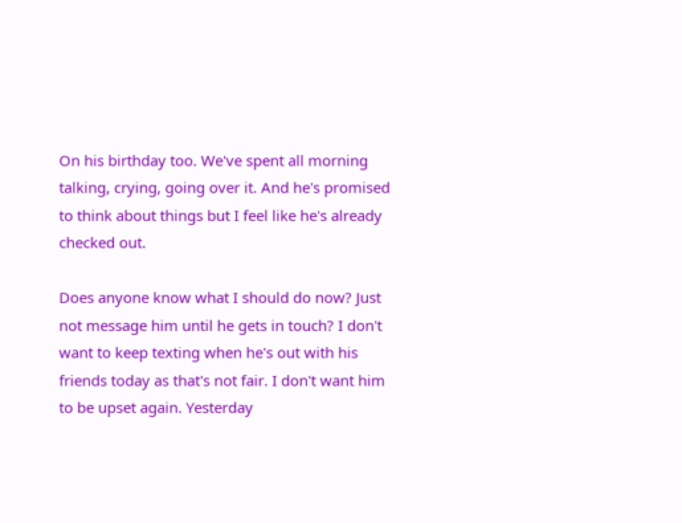On his birthday too. We've spent all morning talking, crying, going over it. And he's promised to think about things but I feel like he's already checked out.

Does anyone know what I should do now? Just not message him until he gets in touch? I don't want to keep texting when he's out with his friends today as that's not fair. I don't want him to be upset again. Yesterday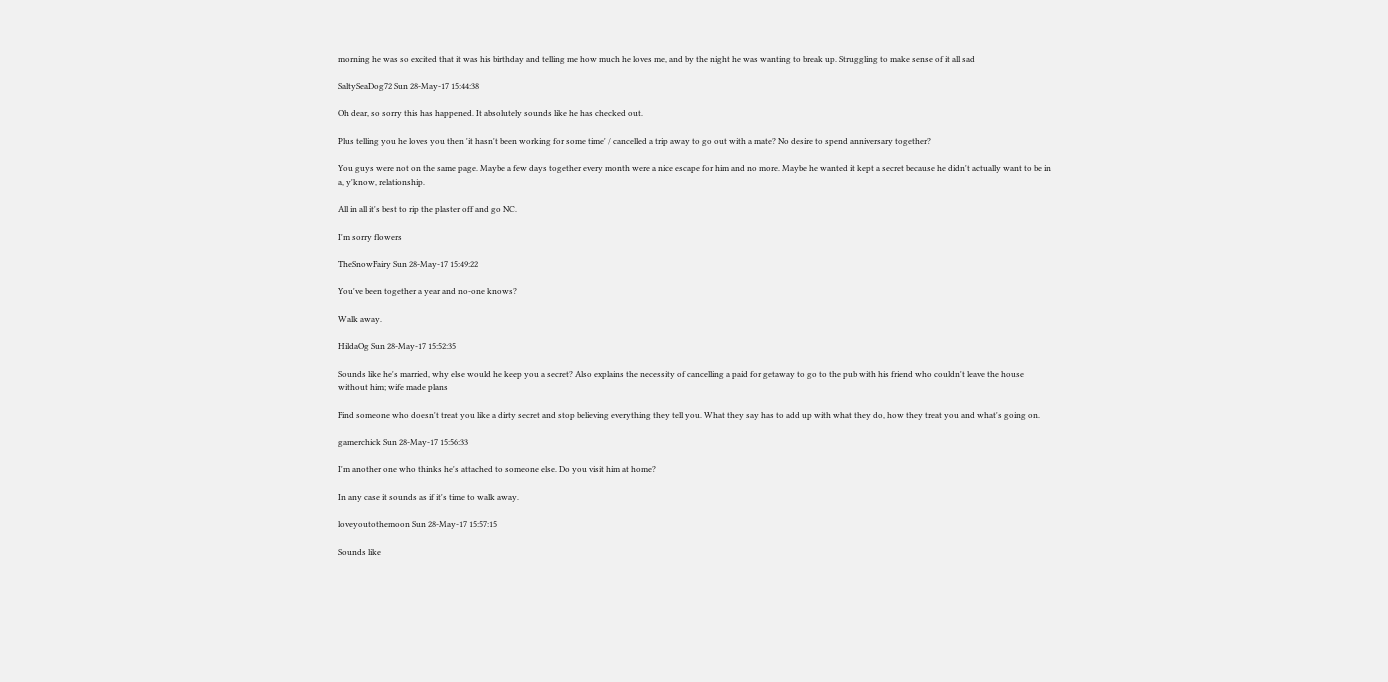morning he was so excited that it was his birthday and telling me how much he loves me, and by the night he was wanting to break up. Struggling to make sense of it all sad

SaltySeaDog72 Sun 28-May-17 15:44:38

Oh dear, so sorry this has happened. It absolutely sounds like he has checked out.

Plus telling you he loves you then 'it hasn't been working for some time' / cancelled a trip away to go out with a mate? No desire to spend anniversary together?

You guys were not on the same page. Maybe a few days together every month were a nice escape for him and no more. Maybe he wanted it kept a secret because he didn't actually want to be in a, y'know, relationship.

All in all it's best to rip the plaster off and go NC.

I'm sorry flowers

TheSnowFairy Sun 28-May-17 15:49:22

You've been together a year and no-one knows?

Walk away.

HildaOg Sun 28-May-17 15:52:35

Sounds like he's married, why else would he keep you a secret? Also explains the necessity of cancelling a paid for getaway to go to the pub with his friend who couldn't leave the house without him; wife made plans

Find someone who doesn't treat you like a dirty secret and stop believing everything they tell you. What they say has to add up with what they do, how they treat you and what's going on.

gamerchick Sun 28-May-17 15:56:33

I'm another one who thinks he's attached to someone else. Do you visit him at home?

In any case it sounds as if it's time to walk away.

loveyoutothemoon Sun 28-May-17 15:57:15

Sounds like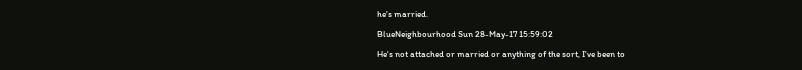he's married.

BlueNeighbourhood Sun 28-May-17 15:59:02

He's not attached or married or anything of the sort, I've been to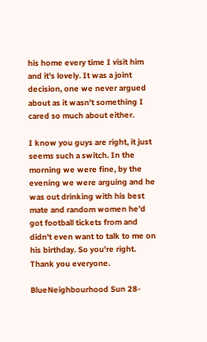his home every time I visit him and it's lovely. It was a joint decision, one we never argued about as it wasn't something I cared so much about either.

I know you guys are right, it just seems such a switch. In the morning we were fine, by the evening we were arguing and he was out drinking with his best mate and random women he'd got football tickets from and didn't even want to talk to me on his birthday. So you're right. Thank you everyone.

BlueNeighbourhood Sun 28-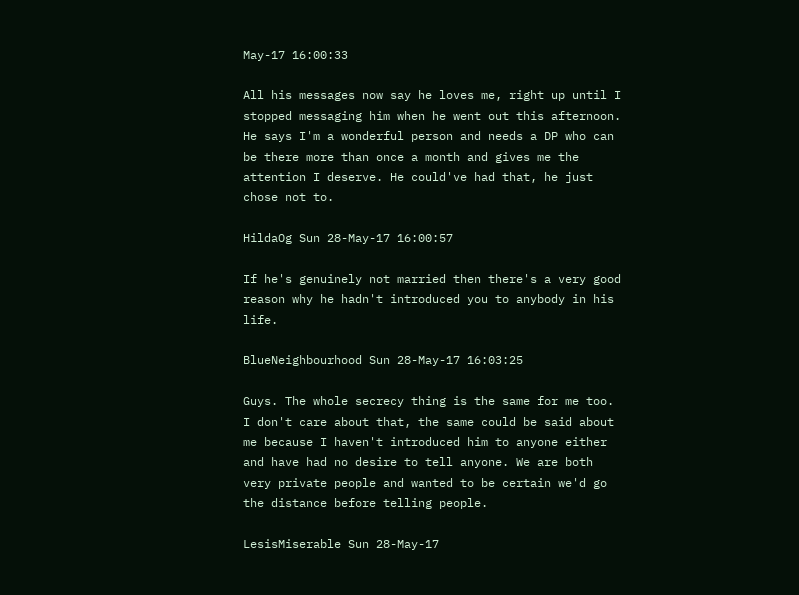May-17 16:00:33

All his messages now say he loves me, right up until I stopped messaging him when he went out this afternoon. He says I'm a wonderful person and needs a DP who can be there more than once a month and gives me the attention I deserve. He could've had that, he just chose not to.

HildaOg Sun 28-May-17 16:00:57

If he's genuinely not married then there's a very good reason why he hadn't introduced you to anybody in his life.

BlueNeighbourhood Sun 28-May-17 16:03:25

Guys. The whole secrecy thing is the same for me too. I don't care about that, the same could be said about me because I haven't introduced him to anyone either and have had no desire to tell anyone. We are both very private people and wanted to be certain we'd go the distance before telling people.

LesisMiserable Sun 28-May-17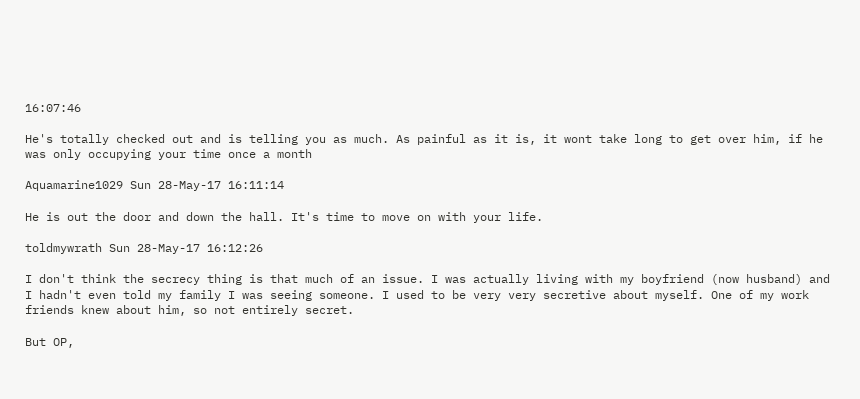16:07:46

He's totally checked out and is telling you as much. As painful as it is, it wont take long to get over him, if he was only occupying your time once a month

Aquamarine1029 Sun 28-May-17 16:11:14

He is out the door and down the hall. It's time to move on with your life.

toldmywrath Sun 28-May-17 16:12:26

I don't think the secrecy thing is that much of an issue. I was actually living with my boyfriend (now husband) and I hadn't even told my family I was seeing someone. I used to be very very secretive about myself. One of my work friends knew about him, so not entirely secret.

But OP,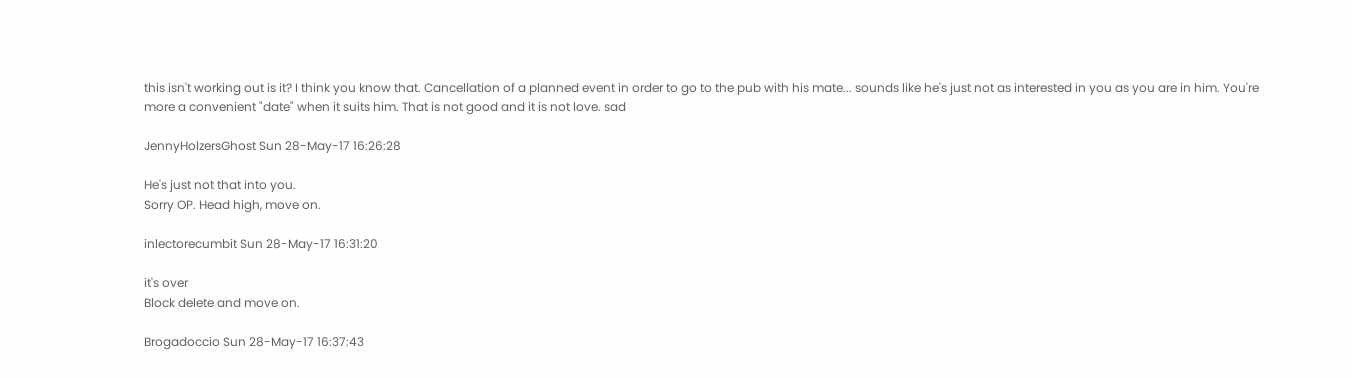this isn't working out is it? I think you know that. Cancellation of a planned event in order to go to the pub with his mate... sounds like he's just not as interested in you as you are in him. You're more a convenient "date" when it suits him. That is not good and it is not love. sad

JennyHolzersGhost Sun 28-May-17 16:26:28

He's just not that into you.
Sorry OP. Head high, move on.

inlectorecumbit Sun 28-May-17 16:31:20

it's over
Block delete and move on.

Brogadoccio Sun 28-May-17 16:37:43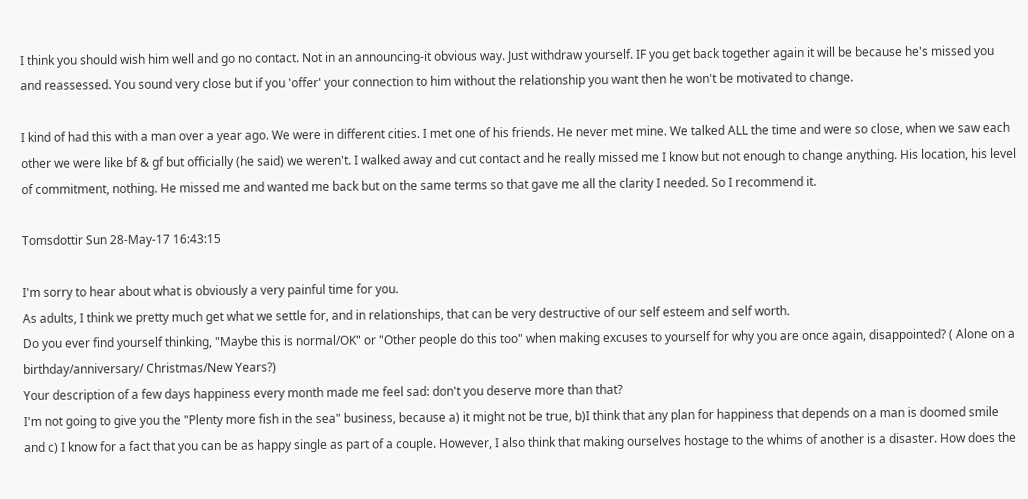I think you should wish him well and go no contact. Not in an announcing-it obvious way. Just withdraw yourself. IF you get back together again it will be because he's missed you and reassessed. You sound very close but if you 'offer' your connection to him without the relationship you want then he won't be motivated to change.

I kind of had this with a man over a year ago. We were in different cities. I met one of his friends. He never met mine. We talked ALL the time and were so close, when we saw each other we were like bf & gf but officially (he said) we weren't. I walked away and cut contact and he really missed me I know but not enough to change anything. His location, his level of commitment, nothing. He missed me and wanted me back but on the same terms so that gave me all the clarity I needed. So I recommend it.

Tomsdottir Sun 28-May-17 16:43:15

I'm sorry to hear about what is obviously a very painful time for you.
As adults, I think we pretty much get what we settle for, and in relationships, that can be very destructive of our self esteem and self worth.
Do you ever find yourself thinking, "Maybe this is normal/OK" or "Other people do this too" when making excuses to yourself for why you are once again, disappointed? ( Alone on a birthday/anniversary/ Christmas/New Years?)
Your description of a few days happiness every month made me feel sad: don't you deserve more than that?
I'm not going to give you the "Plenty more fish in the sea" business, because a) it might not be true, b)I think that any plan for happiness that depends on a man is doomed smile and c) I know for a fact that you can be as happy single as part of a couple. However, I also think that making ourselves hostage to the whims of another is a disaster. How does the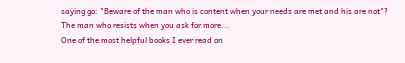saying go: "Beware of the man who is content when your needs are met and his are not"? The man who resists when you ask for more...
One of the most helpful books I ever read on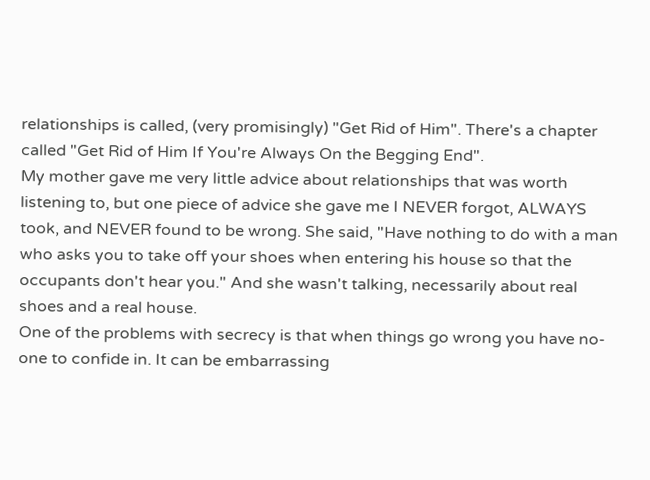relationships is called, (very promisingly) "Get Rid of Him". There's a chapter called "Get Rid of Him If You're Always On the Begging End".
My mother gave me very little advice about relationships that was worth listening to, but one piece of advice she gave me I NEVER forgot, ALWAYS took, and NEVER found to be wrong. She said, "Have nothing to do with a man who asks you to take off your shoes when entering his house so that the occupants don't hear you." And she wasn't talking, necessarily about real shoes and a real house.
One of the problems with secrecy is that when things go wrong you have no-one to confide in. It can be embarrassing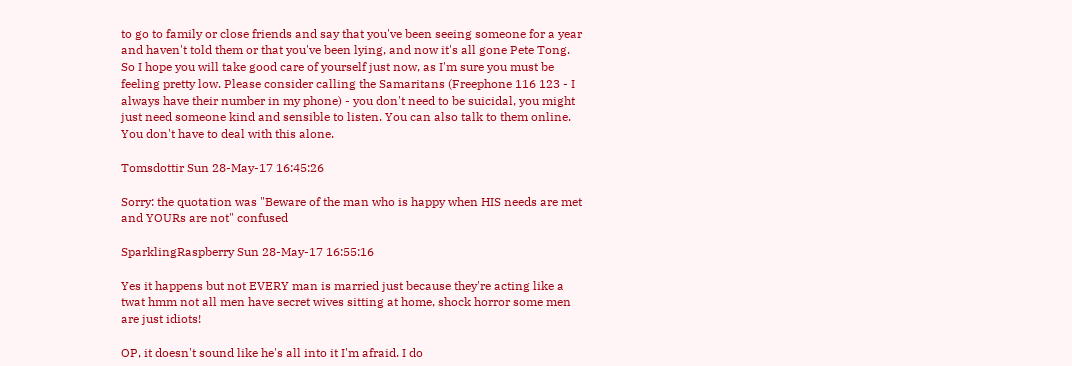to go to family or close friends and say that you've been seeing someone for a year and haven't told them or that you've been lying, and now it's all gone Pete Tong. So I hope you will take good care of yourself just now, as I'm sure you must be feeling pretty low. Please consider calling the Samaritans (Freephone 116 123 - I always have their number in my phone) - you don't need to be suicidal, you might just need someone kind and sensible to listen. You can also talk to them online. You don't have to deal with this alone.

Tomsdottir Sun 28-May-17 16:45:26

Sorry: the quotation was "Beware of the man who is happy when HIS needs are met and YOURs are not" confused

SparklingRaspberry Sun 28-May-17 16:55:16

Yes it happens but not EVERY man is married just because they're acting like a twat hmm not all men have secret wives sitting at home, shock horror some men are just idiots!

OP, it doesn't sound like he's all into it I'm afraid. I do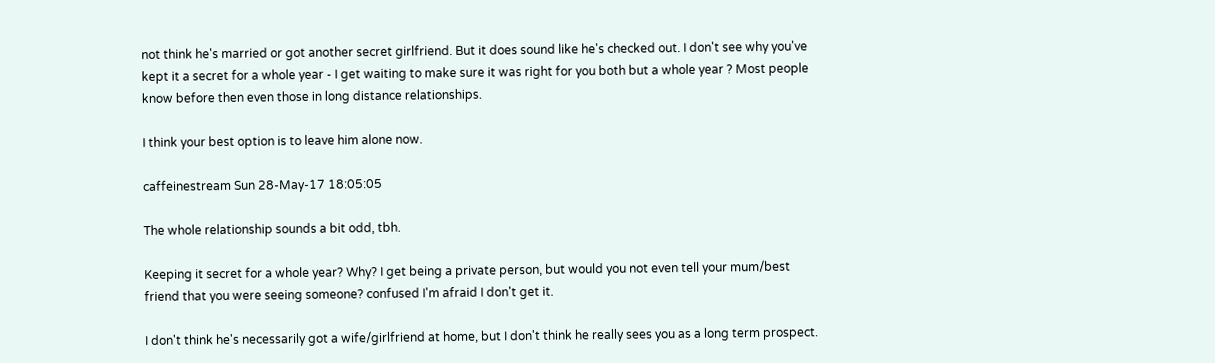not think he's married or got another secret girlfriend. But it does sound like he's checked out. I don't see why you've kept it a secret for a whole year - I get waiting to make sure it was right for you both but a whole year ? Most people know before then even those in long distance relationships.

I think your best option is to leave him alone now.

caffeinestream Sun 28-May-17 18:05:05

The whole relationship sounds a bit odd, tbh.

Keeping it secret for a whole year? Why? I get being a private person, but would you not even tell your mum/best friend that you were seeing someone? confused I'm afraid I don't get it.

I don't think he's necessarily got a wife/girlfriend at home, but I don't think he really sees you as a long term prospect.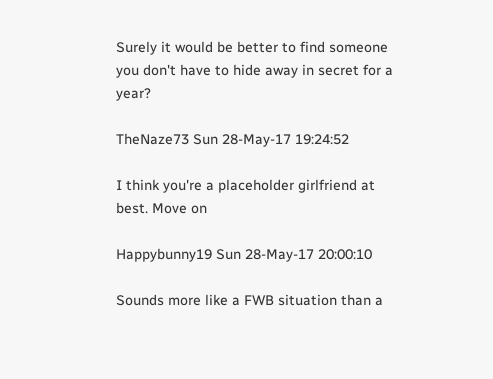Surely it would be better to find someone you don't have to hide away in secret for a year?

TheNaze73 Sun 28-May-17 19:24:52

I think you're a placeholder girlfriend at best. Move on

Happybunny19 Sun 28-May-17 20:00:10

Sounds more like a FWB situation than a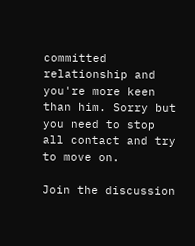committed relationship and you're more keen than him. Sorry but you need to stop all contact and try to move on.

Join the discussion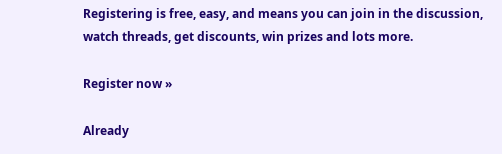Registering is free, easy, and means you can join in the discussion, watch threads, get discounts, win prizes and lots more.

Register now »

Already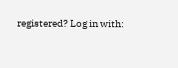registered? Log in with: